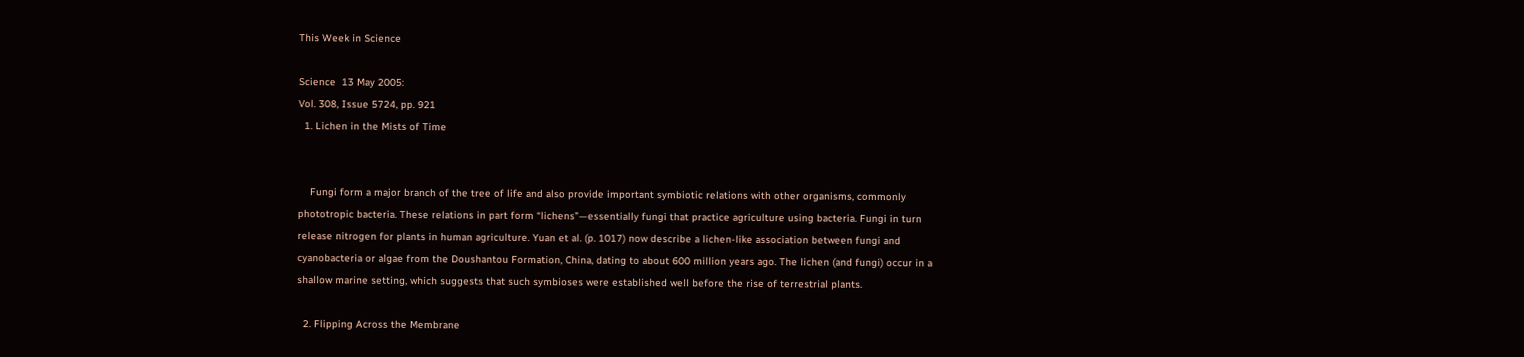This Week in Science

Science  13 May 2005:
Vol. 308, Issue 5724, pp. 921
  1. Lichen in the Mists of Time


    Fungi form a major branch of the tree of life and also provide important symbiotic relations with other organisms, commonly phototropic bacteria. These relations in part form “lichens”—essentially fungi that practice agriculture using bacteria. Fungi in turn release nitrogen for plants in human agriculture. Yuan et al. (p. 1017) now describe a lichen-like association between fungi and cyanobacteria or algae from the Doushantou Formation, China, dating to about 600 million years ago. The lichen (and fungi) occur in a shallow marine setting, which suggests that such symbioses were established well before the rise of terrestrial plants.

  2. Flipping Across the Membrane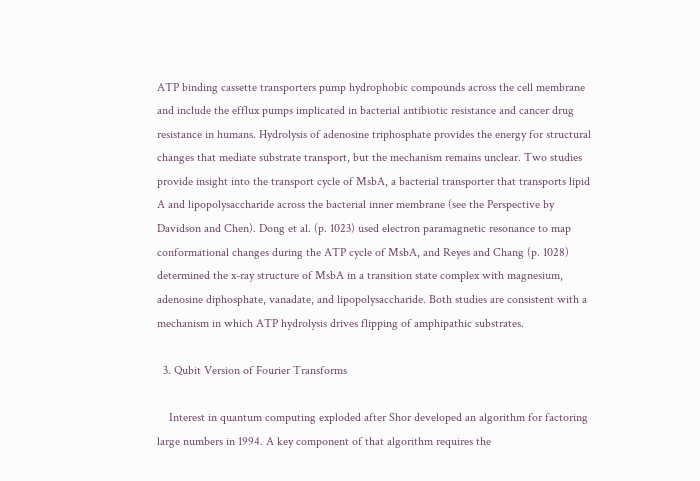ATP binding cassette transporters pump hydrophobic compounds across the cell membrane and include the efflux pumps implicated in bacterial antibiotic resistance and cancer drug resistance in humans. Hydrolysis of adenosine triphosphate provides the energy for structural changes that mediate substrate transport, but the mechanism remains unclear. Two studies provide insight into the transport cycle of MsbA, a bacterial transporter that transports lipid A and lipopolysaccharide across the bacterial inner membrane (see the Perspective by Davidson and Chen). Dong et al. (p. 1023) used electron paramagnetic resonance to map conformational changes during the ATP cycle of MsbA, and Reyes and Chang (p. 1028) determined the x-ray structure of MsbA in a transition state complex with magnesium, adenosine diphosphate, vanadate, and lipopolysaccharide. Both studies are consistent with a mechanism in which ATP hydrolysis drives flipping of amphipathic substrates.

  3. Qubit Version of Fourier Transforms

    Interest in quantum computing exploded after Shor developed an algorithm for factoring large numbers in 1994. A key component of that algorithm requires the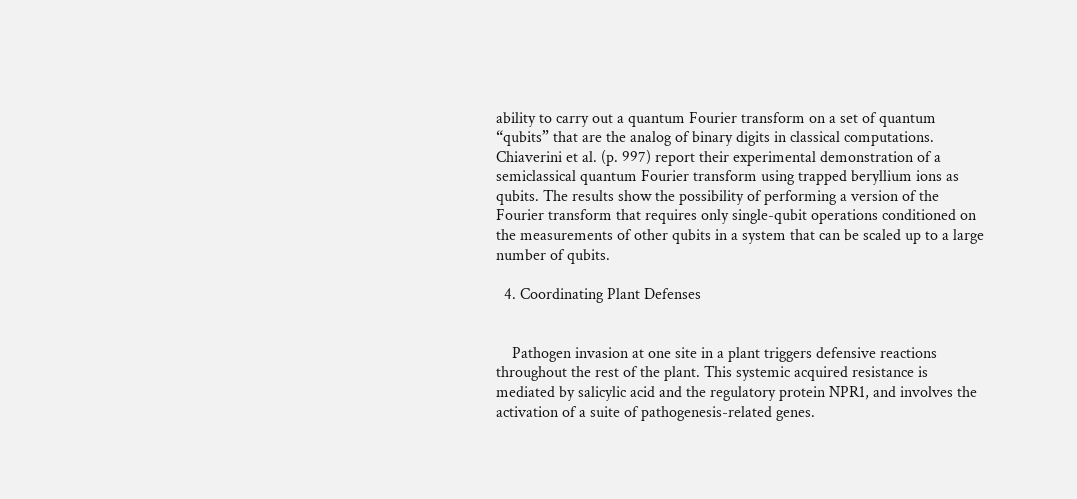ability to carry out a quantum Fourier transform on a set of quantum “qubits” that are the analog of binary digits in classical computations. Chiaverini et al. (p. 997) report their experimental demonstration of a semiclassical quantum Fourier transform using trapped beryllium ions as qubits. The results show the possibility of performing a version of the Fourier transform that requires only single-qubit operations conditioned on the measurements of other qubits in a system that can be scaled up to a large number of qubits.

  4. Coordinating Plant Defenses


    Pathogen invasion at one site in a plant triggers defensive reactions throughout the rest of the plant. This systemic acquired resistance is mediated by salicylic acid and the regulatory protein NPR1, and involves the activation of a suite of pathogenesis-related genes.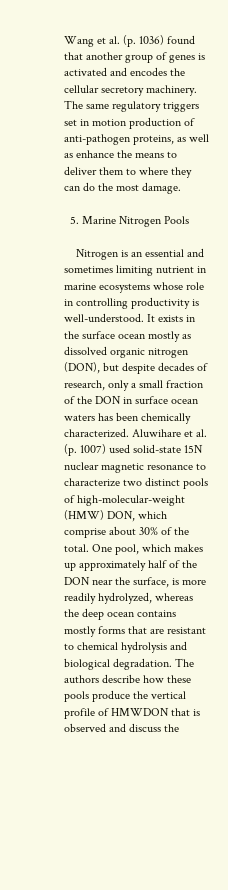Wang et al. (p. 1036) found that another group of genes is activated and encodes the cellular secretory machinery. The same regulatory triggers set in motion production of anti-pathogen proteins, as well as enhance the means to deliver them to where they can do the most damage.

  5. Marine Nitrogen Pools

    Nitrogen is an essential and sometimes limiting nutrient in marine ecosystems whose role in controlling productivity is well-understood. It exists in the surface ocean mostly as dissolved organic nitrogen (DON), but despite decades of research, only a small fraction of the DON in surface ocean waters has been chemically characterized. Aluwihare et al. (p. 1007) used solid-state 15N nuclear magnetic resonance to characterize two distinct pools of high-molecular-weight (HMW) DON, which comprise about 30% of the total. One pool, which makes up approximately half of the DON near the surface, is more readily hydrolyzed, whereas the deep ocean contains mostly forms that are resistant to chemical hydrolysis and biological degradation. The authors describe how these pools produce the vertical profile of HMWDON that is observed and discuss the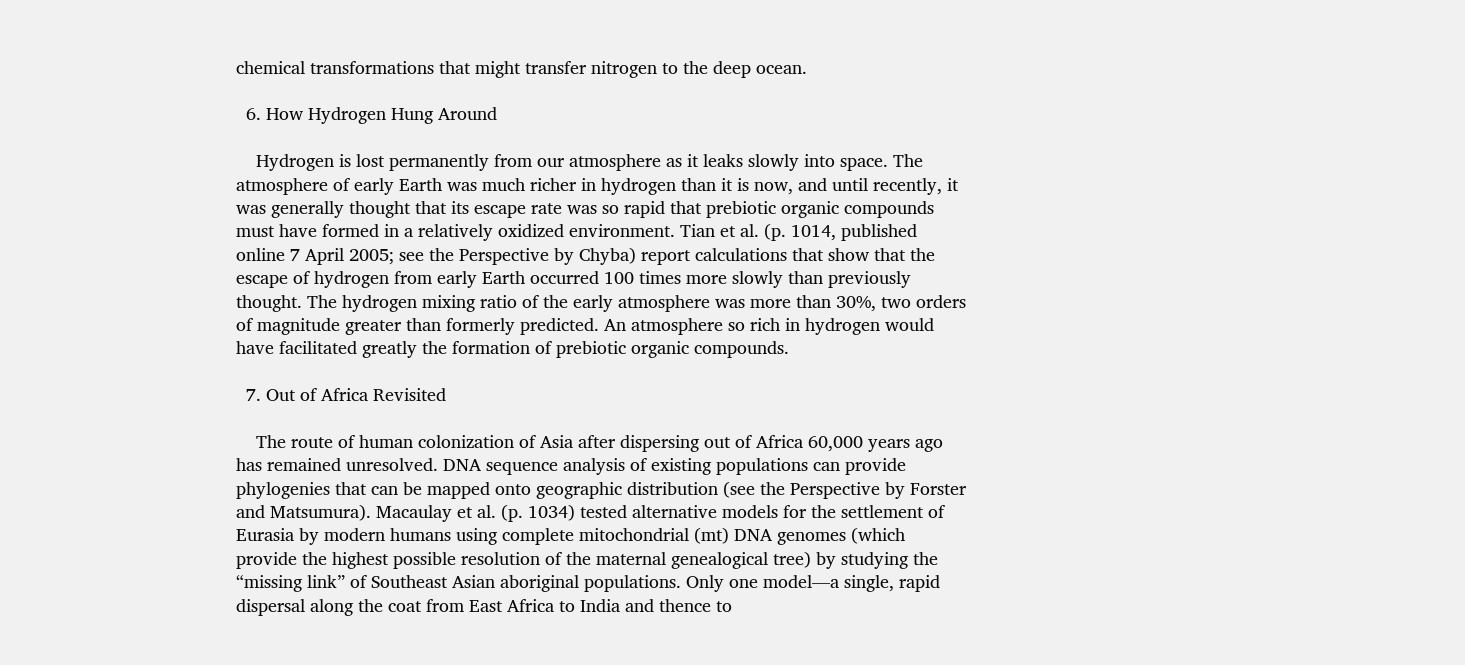chemical transformations that might transfer nitrogen to the deep ocean.

  6. How Hydrogen Hung Around

    Hydrogen is lost permanently from our atmosphere as it leaks slowly into space. The atmosphere of early Earth was much richer in hydrogen than it is now, and until recently, it was generally thought that its escape rate was so rapid that prebiotic organic compounds must have formed in a relatively oxidized environment. Tian et al. (p. 1014, published online 7 April 2005; see the Perspective by Chyba) report calculations that show that the escape of hydrogen from early Earth occurred 100 times more slowly than previously thought. The hydrogen mixing ratio of the early atmosphere was more than 30%, two orders of magnitude greater than formerly predicted. An atmosphere so rich in hydrogen would have facilitated greatly the formation of prebiotic organic compounds.

  7. Out of Africa Revisited

    The route of human colonization of Asia after dispersing out of Africa 60,000 years ago has remained unresolved. DNA sequence analysis of existing populations can provide phylogenies that can be mapped onto geographic distribution (see the Perspective by Forster and Matsumura). Macaulay et al. (p. 1034) tested alternative models for the settlement of Eurasia by modern humans using complete mitochondrial (mt) DNA genomes (which provide the highest possible resolution of the maternal genealogical tree) by studying the “missing link” of Southeast Asian aboriginal populations. Only one model—a single, rapid dispersal along the coat from East Africa to India and thence to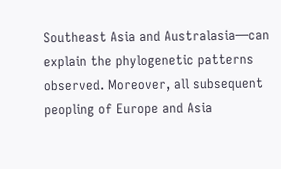Southeast Asia and Australasia—can explain the phylogenetic patterns observed. Moreover, all subsequent peopling of Europe and Asia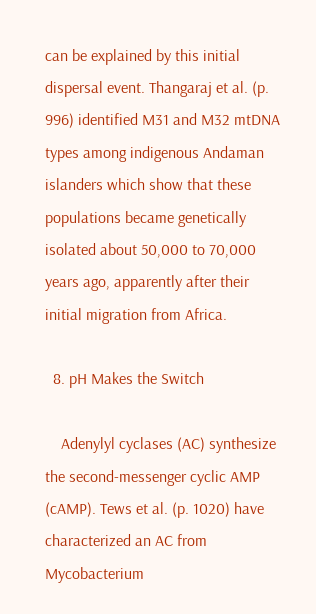can be explained by this initial dispersal event. Thangaraj et al. (p. 996) identified M31 and M32 mtDNA types among indigenous Andaman islanders which show that these populations became genetically isolated about 50,000 to 70,000 years ago, apparently after their initial migration from Africa.

  8. pH Makes the Switch

    Adenylyl cyclases (AC) synthesize the second-messenger cyclic AMP (cAMP). Tews et al. (p. 1020) have characterized an AC from Mycobacterium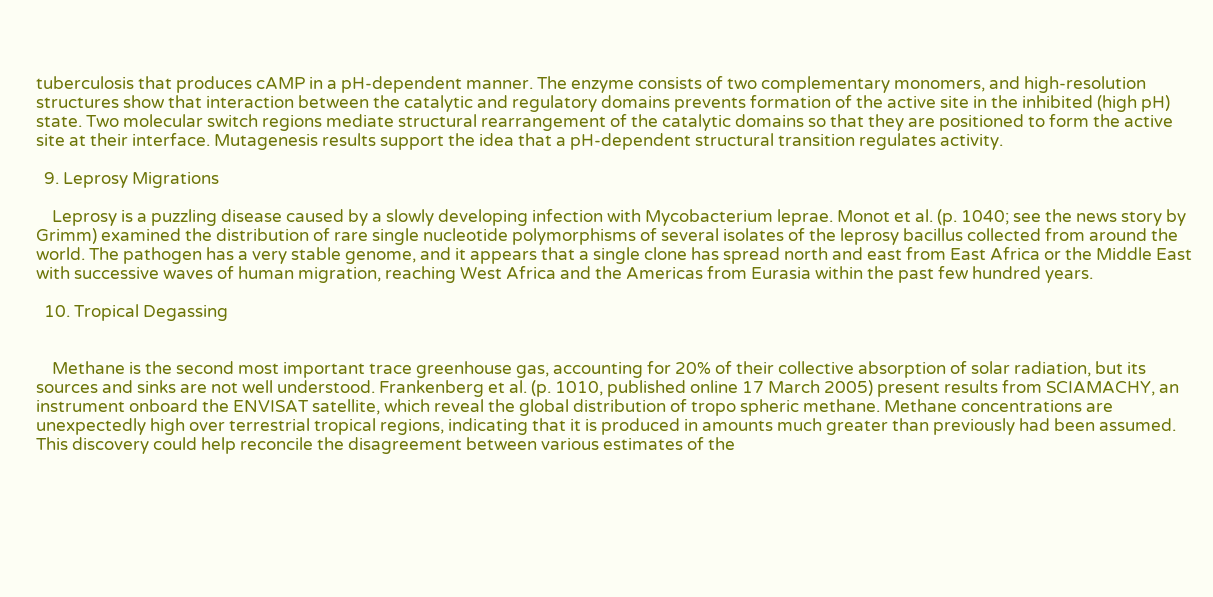tuberculosis that produces cAMP in a pH-dependent manner. The enzyme consists of two complementary monomers, and high-resolution structures show that interaction between the catalytic and regulatory domains prevents formation of the active site in the inhibited (high pH) state. Two molecular switch regions mediate structural rearrangement of the catalytic domains so that they are positioned to form the active site at their interface. Mutagenesis results support the idea that a pH-dependent structural transition regulates activity.

  9. Leprosy Migrations

    Leprosy is a puzzling disease caused by a slowly developing infection with Mycobacterium leprae. Monot et al. (p. 1040; see the news story by Grimm) examined the distribution of rare single nucleotide polymorphisms of several isolates of the leprosy bacillus collected from around the world. The pathogen has a very stable genome, and it appears that a single clone has spread north and east from East Africa or the Middle East with successive waves of human migration, reaching West Africa and the Americas from Eurasia within the past few hundred years.

  10. Tropical Degassing


    Methane is the second most important trace greenhouse gas, accounting for 20% of their collective absorption of solar radiation, but its sources and sinks are not well understood. Frankenberg et al. (p. 1010, published online 17 March 2005) present results from SCIAMACHY, an instrument onboard the ENVISAT satellite, which reveal the global distribution of tropo spheric methane. Methane concentrations are unexpectedly high over terrestrial tropical regions, indicating that it is produced in amounts much greater than previously had been assumed. This discovery could help reconcile the disagreement between various estimates of the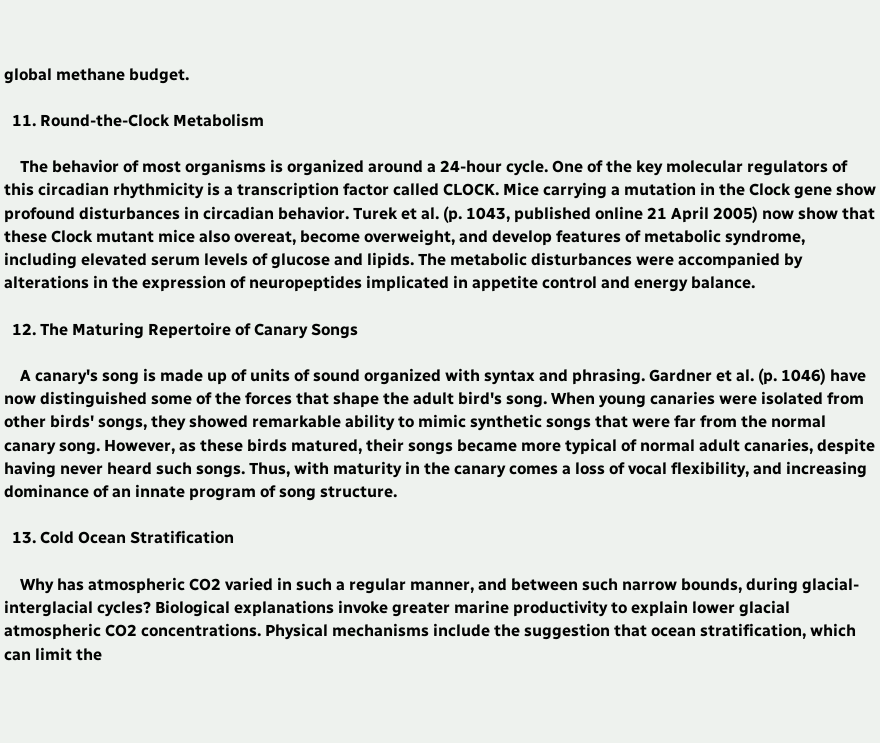global methane budget.

  11. Round-the-Clock Metabolism

    The behavior of most organisms is organized around a 24-hour cycle. One of the key molecular regulators of this circadian rhythmicity is a transcription factor called CLOCK. Mice carrying a mutation in the Clock gene show profound disturbances in circadian behavior. Turek et al. (p. 1043, published online 21 April 2005) now show that these Clock mutant mice also overeat, become overweight, and develop features of metabolic syndrome, including elevated serum levels of glucose and lipids. The metabolic disturbances were accompanied by alterations in the expression of neuropeptides implicated in appetite control and energy balance.

  12. The Maturing Repertoire of Canary Songs

    A canary's song is made up of units of sound organized with syntax and phrasing. Gardner et al. (p. 1046) have now distinguished some of the forces that shape the adult bird's song. When young canaries were isolated from other birds' songs, they showed remarkable ability to mimic synthetic songs that were far from the normal canary song. However, as these birds matured, their songs became more typical of normal adult canaries, despite having never heard such songs. Thus, with maturity in the canary comes a loss of vocal flexibility, and increasing dominance of an innate program of song structure.

  13. Cold Ocean Stratification

    Why has atmospheric CO2 varied in such a regular manner, and between such narrow bounds, during glacial-interglacial cycles? Biological explanations invoke greater marine productivity to explain lower glacial atmospheric CO2 concentrations. Physical mechanisms include the suggestion that ocean stratification, which can limit the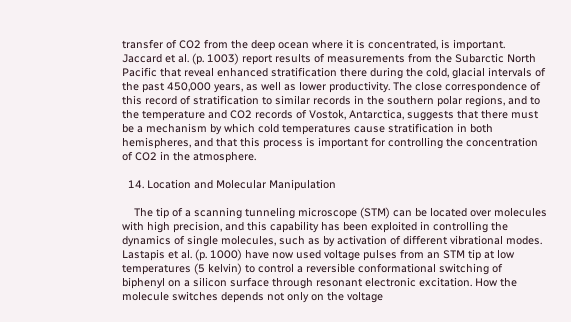transfer of CO2 from the deep ocean where it is concentrated, is important. Jaccard et al. (p. 1003) report results of measurements from the Subarctic North Pacific that reveal enhanced stratification there during the cold, glacial intervals of the past 450,000 years, as well as lower productivity. The close correspondence of this record of stratification to similar records in the southern polar regions, and to the temperature and CO2 records of Vostok, Antarctica, suggests that there must be a mechanism by which cold temperatures cause stratification in both hemispheres, and that this process is important for controlling the concentration of CO2 in the atmosphere.

  14. Location and Molecular Manipulation

    The tip of a scanning tunneling microscope (STM) can be located over molecules with high precision, and this capability has been exploited in controlling the dynamics of single molecules, such as by activation of different vibrational modes. Lastapis et al. (p. 1000) have now used voltage pulses from an STM tip at low temperatures (5 kelvin) to control a reversible conformational switching of biphenyl on a silicon surface through resonant electronic excitation. How the molecule switches depends not only on the voltage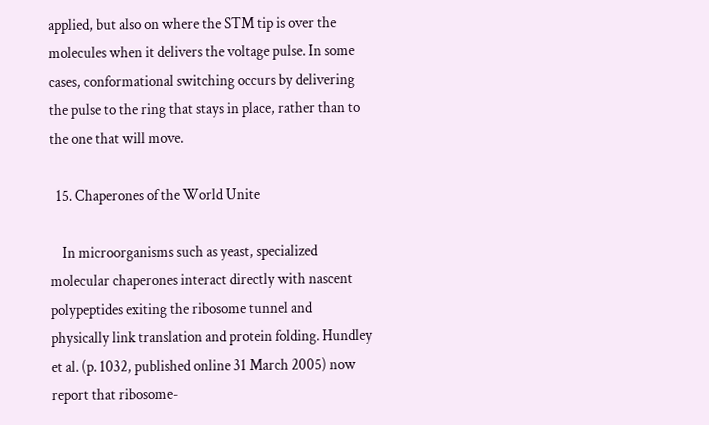applied, but also on where the STM tip is over the molecules when it delivers the voltage pulse. In some cases, conformational switching occurs by delivering the pulse to the ring that stays in place, rather than to the one that will move.

  15. Chaperones of the World Unite

    In microorganisms such as yeast, specialized molecular chaperones interact directly with nascent polypeptides exiting the ribosome tunnel and physically link translation and protein folding. Hundley et al. (p. 1032, published online 31 March 2005) now report that ribosome-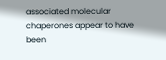associated molecular chaperones appear to have been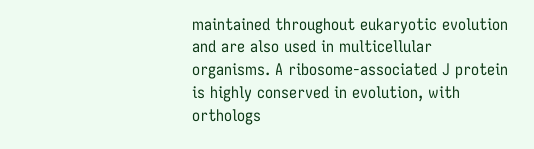maintained throughout eukaryotic evolution and are also used in multicellular organisms. A ribosome-associated J protein is highly conserved in evolution, with orthologs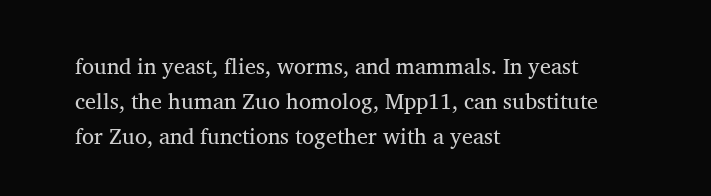found in yeast, flies, worms, and mammals. In yeast cells, the human Zuo homolog, Mpp11, can substitute for Zuo, and functions together with a yeast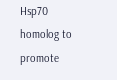Hsp70 homolog to promote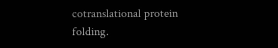cotranslational protein folding.